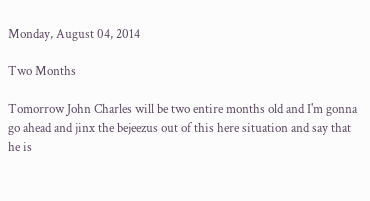Monday, August 04, 2014

Two Months

Tomorrow John Charles will be two entire months old and I'm gonna go ahead and jinx the bejeezus out of this here situation and say that he is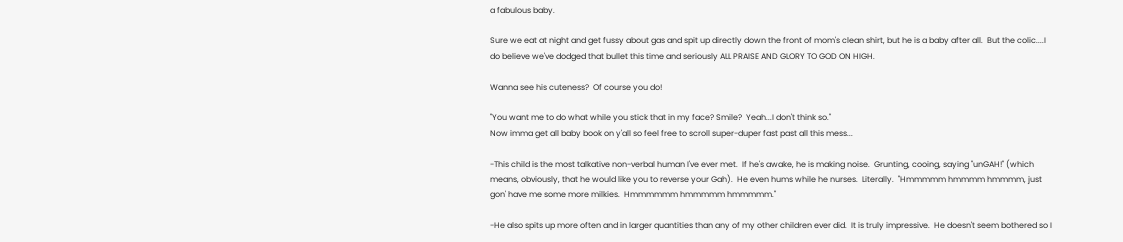a fabulous baby.

Sure we eat at night and get fussy about gas and spit up directly down the front of mom's clean shirt, but he is a baby after all.  But the colic....I do believe we've dodged that bullet this time and seriously ALL PRAISE AND GLORY TO GOD ON HIGH.

Wanna see his cuteness?  Of course you do!

"You want me to do what while you stick that in my face? Smile?  Yeah...I don't think so."
Now imma get all baby book on y'all so feel free to scroll super-duper fast past all this mess...

-This child is the most talkative non-verbal human I've ever met.  If he's awake, he is making noise.  Grunting, cooing, saying "unGAH!" (which means, obviously, that he would like you to reverse your Gah).  He even hums while he nurses.  Literally.  "Hmmmmm hmmmm hmmmm, just gon' have me some more milkies.  Hmmmmmm hmmmmm hmmmmm."

-He also spits up more often and in larger quantities than any of my other children ever did.  It is truly impressive.  He doesn't seem bothered so I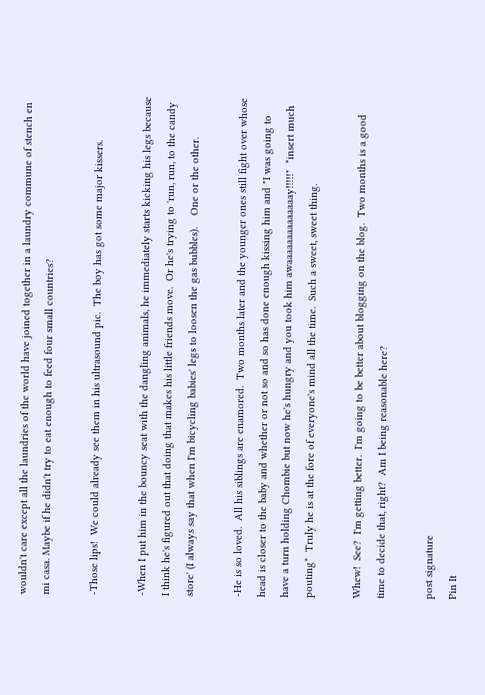wouldn't care except all the laundries of the world have joined together in a laundry commune of stench en mi casa. Maybe if he didn't try to eat enough to feed four small countries?

-Those lips!  We could already see them in his ultrasound pic.  The boy has got some major kissers.

-When I put him in the bouncy seat with the dangling animals, he immediately starts kicking his legs because I think he's figured out that doing that makes his little friends move.  Or he's trying to 'run, run, to the candy store' (I always say that when I'm bicycling babies' legs to loosen the gas bubbles).    One or the other.

-He is so loved.  All his siblings are enamored.  Two months later and the younger ones still fight over whose head is closer to the baby and whether or not so and so has done enough kissing him and "I was going to have a turn holding Chombie but now he's hungry and you took him awaaaaaaaaaaaaaay!!!!!"  *insert much pouting*  Truly he is at the fore of everyone's mind all the time.  Such a sweet, sweet thing.

Whew!  See?  I'm getting better.  I'm going to be better about blogging on the blog.  Two months is a good time to decide that, right?  Am I being reasonable here?

post signature
Pin It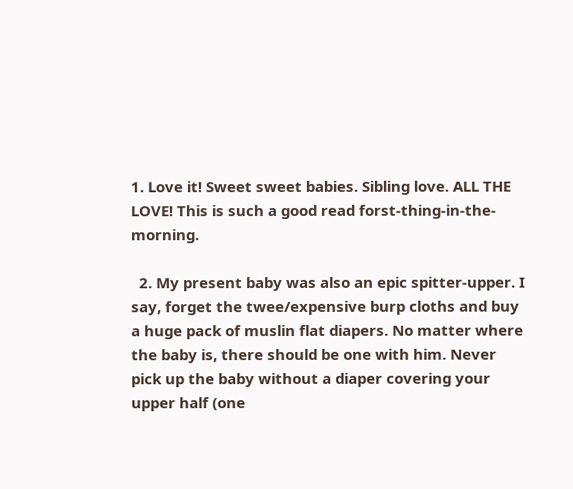1. Love it! Sweet sweet babies. Sibling love. ALL THE LOVE! This is such a good read forst-thing-in-the-morning.

  2. My present baby was also an epic spitter-upper. I say, forget the twee/expensive burp cloths and buy a huge pack of muslin flat diapers. No matter where the baby is, there should be one with him. Never pick up the baby without a diaper covering your upper half (one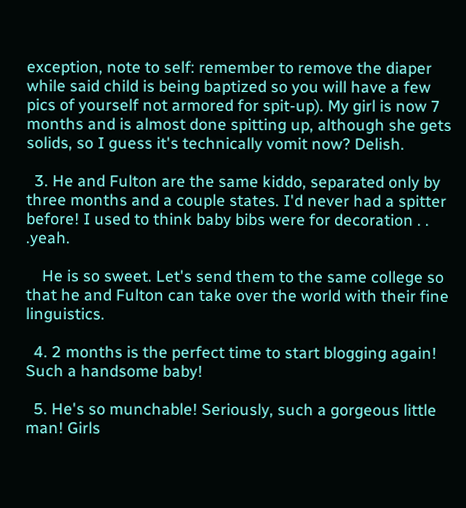exception, note to self: remember to remove the diaper while said child is being baptized so you will have a few pics of yourself not armored for spit-up). My girl is now 7 months and is almost done spitting up, although she gets solids, so I guess it's technically vomit now? Delish.

  3. He and Fulton are the same kiddo, separated only by three months and a couple states. I'd never had a spitter before! I used to think baby bibs were for decoration . . .yeah.

    He is so sweet. Let's send them to the same college so that he and Fulton can take over the world with their fine linguistics.

  4. 2 months is the perfect time to start blogging again! Such a handsome baby!

  5. He's so munchable! Seriously, such a gorgeous little man! Girls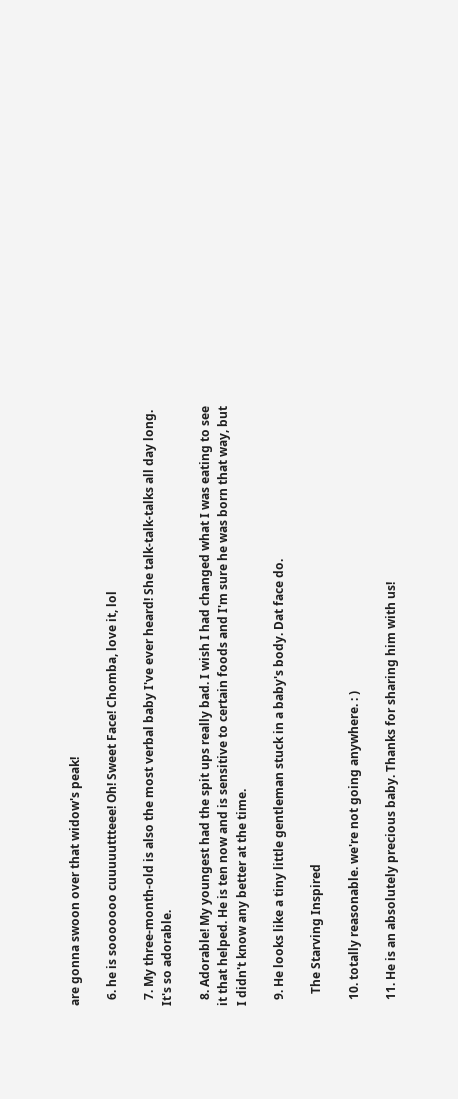are gonna swoon over that widow's peak!

  6. he is sooooooo cuuuuuttteee! Oh! Sweet Face! Chomba, love it, lol

  7. My three-month-old is also the most verbal baby I've ever heard! She talk-talk-talks all day long. It's so adorable.

  8. Adorable! My youngest had the spit ups really bad. I wish I had changed what I was eating to see it that helped. He is ten now and is sensitive to certain foods and I'm sure he was born that way, but I didn't know any better at the time.

  9. He looks like a tiny little gentleman stuck in a baby's body. Dat face do.

    The Starving Inspired

  10. totally reasonable. we're not going anywhere. : )

  11. He is an absolutely precious baby. Thanks for sharing him with us!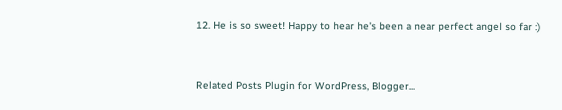12. He is so sweet! Happy to hear he's been a near perfect angel so far :)


Related Posts Plugin for WordPress, Blogger...